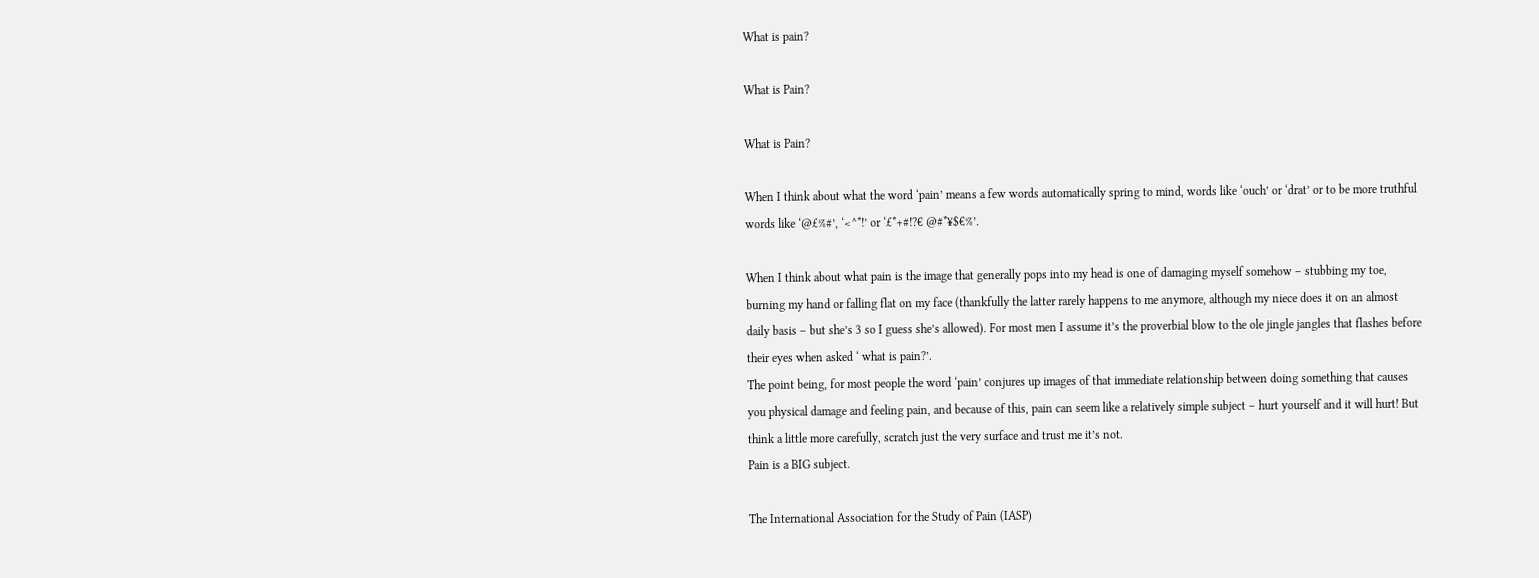What is pain?

What is Pain?

What is Pain?

When I think about what the word ‘pain’ means a few words automatically spring to mind, words like ‘ouch’ or ‘drat’ or to be more truthful words like ‘@£%#’, ‘<^*!’ or ‘£*+#!?€ @#*¥$€%’.

When I think about what pain is the image that generally pops into my head is one of damaging myself somehow – stubbing my toe, burning my hand or falling flat on my face (thankfully the latter rarely happens to me anymore, although my niece does it on an almost daily basis – but she’s 3 so I guess she’s allowed). For most men I assume it’s the proverbial blow to the ole jingle jangles that flashes before their eyes when asked ‘ what is pain?’.
The point being, for most people the word ‘pain’ conjures up images of that immediate relationship between doing something that causes you physical damage and feeling pain, and because of this, pain can seem like a relatively simple subject – hurt yourself and it will hurt! But think a little more carefully, scratch just the very surface and trust me it’s not.
Pain is a BIG subject.

The International Association for the Study of Pain (IASP)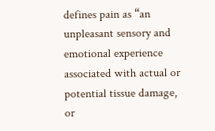defines pain as “an unpleasant sensory and emotional experience associated with actual or potential tissue damage, or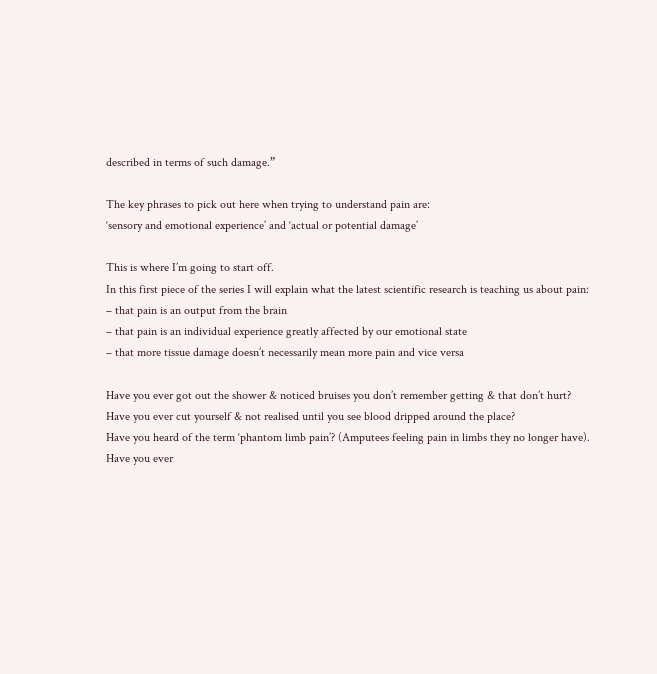described in terms of such damage.”

The key phrases to pick out here when trying to understand pain are:
‘sensory and emotional experience’ and ‘actual or potential damage’

This is where I’m going to start off.
In this first piece of the series I will explain what the latest scientific research is teaching us about pain:
– that pain is an output from the brain
– that pain is an individual experience greatly affected by our emotional state
– that more tissue damage doesn’t necessarily mean more pain and vice versa

Have you ever got out the shower & noticed bruises you don’t remember getting & that don’t hurt?
Have you ever cut yourself & not realised until you see blood dripped around the place?
Have you heard of the term ‘phantom limb pain’? (Amputees feeling pain in limbs they no longer have).
Have you ever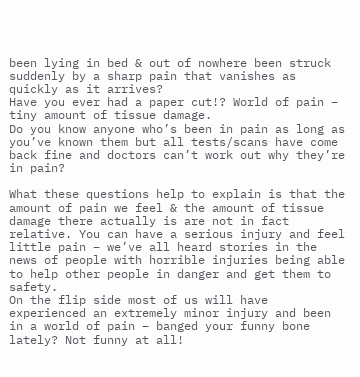been lying in bed & out of nowhere been struck suddenly by a sharp pain that vanishes as quickly as it arrives?
Have you ever had a paper cut!? World of pain – tiny amount of tissue damage.
Do you know anyone who’s been in pain as long as you’ve known them but all tests/scans have come back fine and doctors can’t work out why they’re in pain?

What these questions help to explain is that the amount of pain we feel & the amount of tissue damage there actually is are not in fact relative. You can have a serious injury and feel little pain – we’ve all heard stories in the news of people with horrible injuries being able to help other people in danger and get them to safety.
On the flip side most of us will have experienced an extremely minor injury and been in a world of pain – banged your funny bone lately? Not funny at all!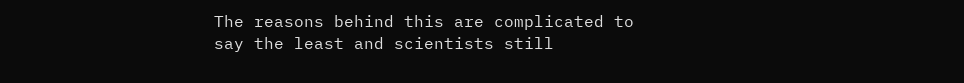The reasons behind this are complicated to say the least and scientists still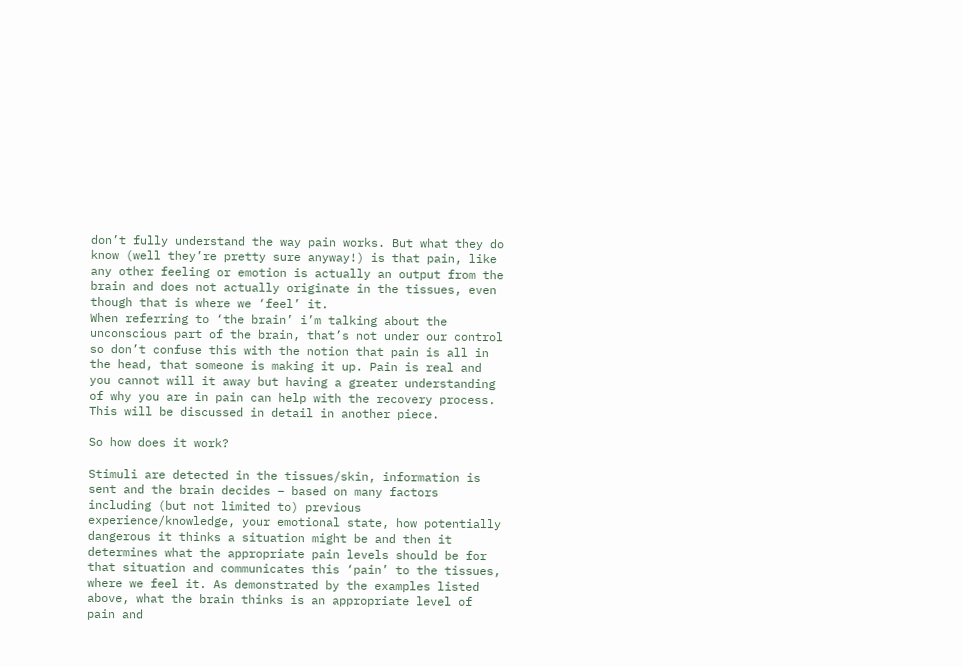don’t fully understand the way pain works. But what they do know (well they’re pretty sure anyway!) is that pain, like any other feeling or emotion is actually an output from the brain and does not actually originate in the tissues, even though that is where we ‘feel’ it.
When referring to ‘the brain’ i’m talking about the unconscious part of the brain, that’s not under our control so don’t confuse this with the notion that pain is all in the head, that someone is making it up. Pain is real and you cannot will it away but having a greater understanding of why you are in pain can help with the recovery process. This will be discussed in detail in another piece.

So how does it work?

Stimuli are detected in the tissues/skin, information is sent and the brain decides – based on many factors including (but not limited to) previous experience/knowledge, your emotional state, how potentially dangerous it thinks a situation might be and then it determines what the appropriate pain levels should be for that situation and communicates this ‘pain’ to the tissues, where we feel it. As demonstrated by the examples listed above, what the brain thinks is an appropriate level of pain and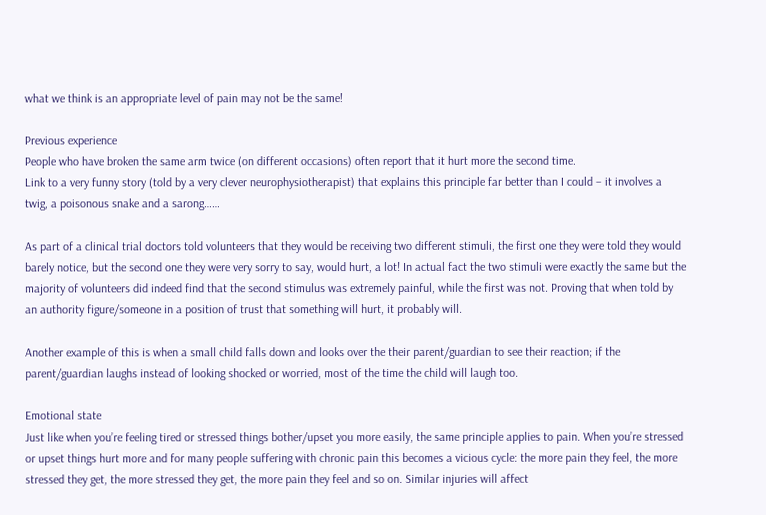what we think is an appropriate level of pain may not be the same!

Previous experience
People who have broken the same arm twice (on different occasions) often report that it hurt more the second time.
Link to a very funny story (told by a very clever neurophysiotherapist) that explains this principle far better than I could – it involves a twig, a poisonous snake and a sarong……

As part of a clinical trial doctors told volunteers that they would be receiving two different stimuli, the first one they were told they would barely notice, but the second one they were very sorry to say, would hurt, a lot! In actual fact the two stimuli were exactly the same but the majority of volunteers did indeed find that the second stimulus was extremely painful, while the first was not. Proving that when told by an authority figure/someone in a position of trust that something will hurt, it probably will.

Another example of this is when a small child falls down and looks over the their parent/guardian to see their reaction; if the parent/guardian laughs instead of looking shocked or worried, most of the time the child will laugh too.

Emotional state
Just like when you’re feeling tired or stressed things bother/upset you more easily, the same principle applies to pain. When you’re stressed or upset things hurt more and for many people suffering with chronic pain this becomes a vicious cycle: the more pain they feel, the more stressed they get, the more stressed they get, the more pain they feel and so on. Similar injuries will affect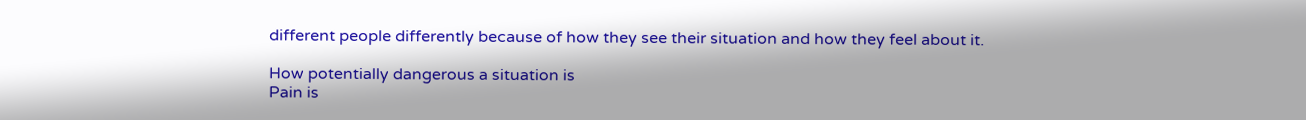different people differently because of how they see their situation and how they feel about it.

How potentially dangerous a situation is
Pain is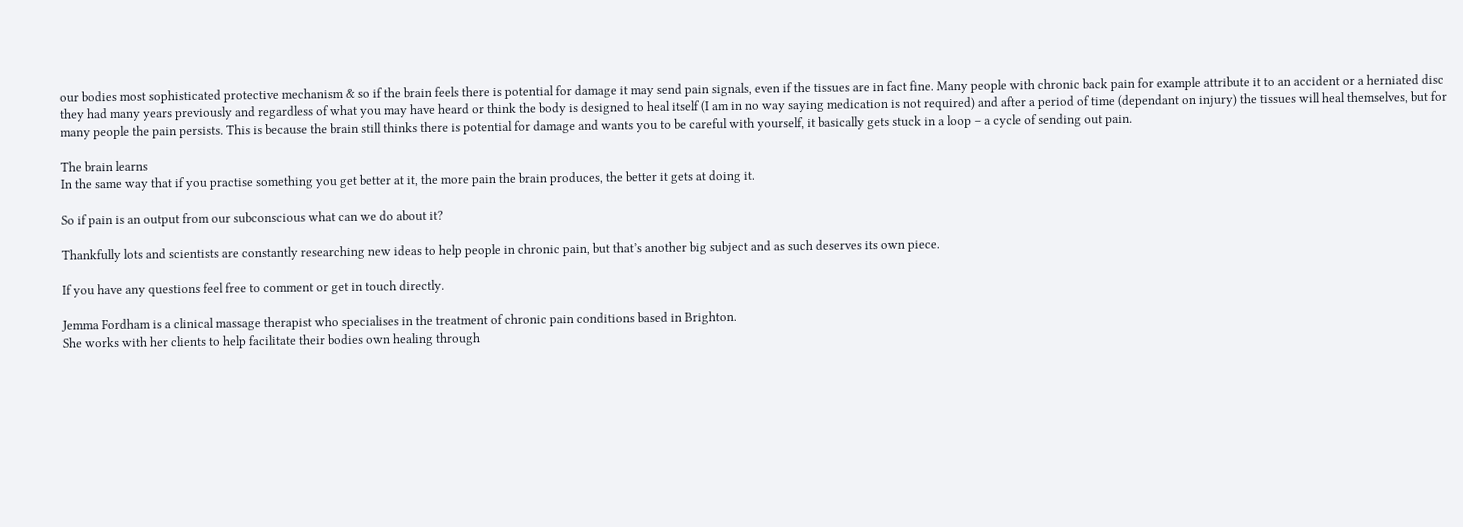our bodies most sophisticated protective mechanism & so if the brain feels there is potential for damage it may send pain signals, even if the tissues are in fact fine. Many people with chronic back pain for example attribute it to an accident or a herniated disc they had many years previously and regardless of what you may have heard or think the body is designed to heal itself (I am in no way saying medication is not required) and after a period of time (dependant on injury) the tissues will heal themselves, but for many people the pain persists. This is because the brain still thinks there is potential for damage and wants you to be careful with yourself, it basically gets stuck in a loop – a cycle of sending out pain.

The brain learns
In the same way that if you practise something you get better at it, the more pain the brain produces, the better it gets at doing it.

So if pain is an output from our subconscious what can we do about it?

Thankfully lots and scientists are constantly researching new ideas to help people in chronic pain, but that’s another big subject and as such deserves its own piece.

If you have any questions feel free to comment or get in touch directly.

Jemma Fordham is a clinical massage therapist who specialises in the treatment of chronic pain conditions based in Brighton.
She works with her clients to help facilitate their bodies own healing through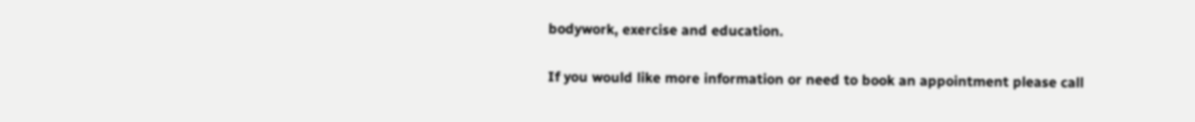bodywork, exercise and education.

If you would like more information or need to book an appointment please call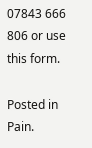07843 666 806 or use this form.

Posted in Pain.